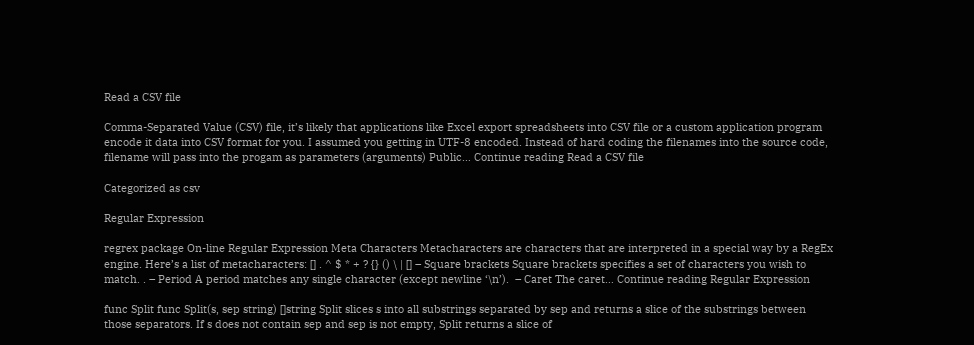Read a CSV file

Comma-Separated Value (CSV) file, it’s likely that applications like Excel export spreadsheets into CSV file or a custom application program encode it data into CSV format for you. I assumed you getting in UTF-8 encoded. Instead of hard coding the filenames into the source code, filename will pass into the progam as parameters (arguments) Public… Continue reading Read a CSV file

Categorized as csv

Regular Expression

regrex package On-line Regular Expression Meta Characters Metacharacters are characters that are interpreted in a special way by a RegEx engine. Here’s a list of metacharacters: [] . ^ $ * + ? {} () \ | [] – Square brackets Square brackets specifies a set of characters you wish to match. . – Period A period matches any single character (except newline ‘\n’).  – Caret The caret… Continue reading Regular Expression

func Split func Split(s, sep string) []string Split slices s into all substrings separated by sep and returns a slice of the substrings between those separators. If s does not contain sep and sep is not empty, Split returns a slice of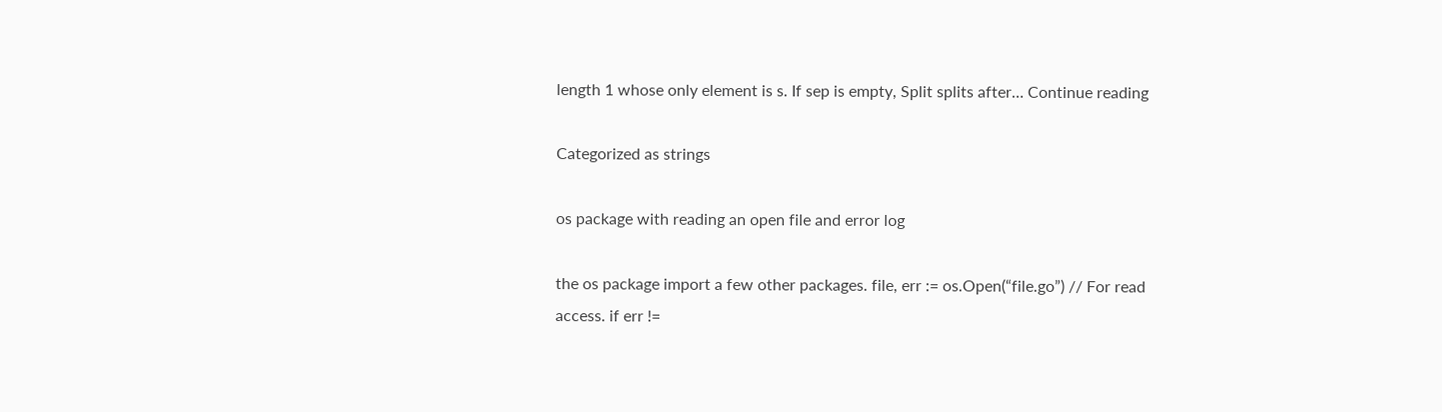length 1 whose only element is s. If sep is empty, Split splits after… Continue reading

Categorized as strings

os package with reading an open file and error log

the os package import a few other packages. file, err := os.Open(“file.go”) // For read access. if err !=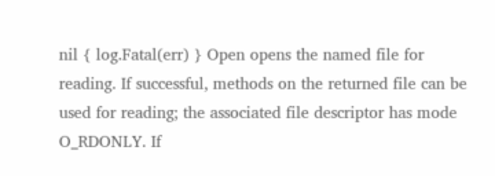nil { log.Fatal(err) } Open opens the named file for reading. If successful, methods on the returned file can be used for reading; the associated file descriptor has mode O_RDONLY. If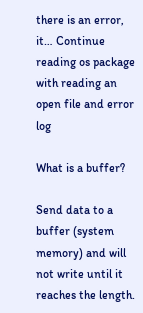there is an error, it… Continue reading os package with reading an open file and error log

What is a buffer?

Send data to a buffer (system memory) and will not write until it reaches the length.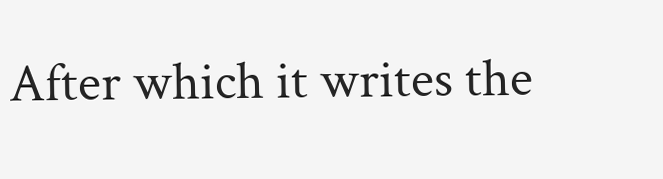After which it writes the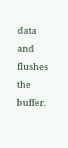data and flushes the buffer.